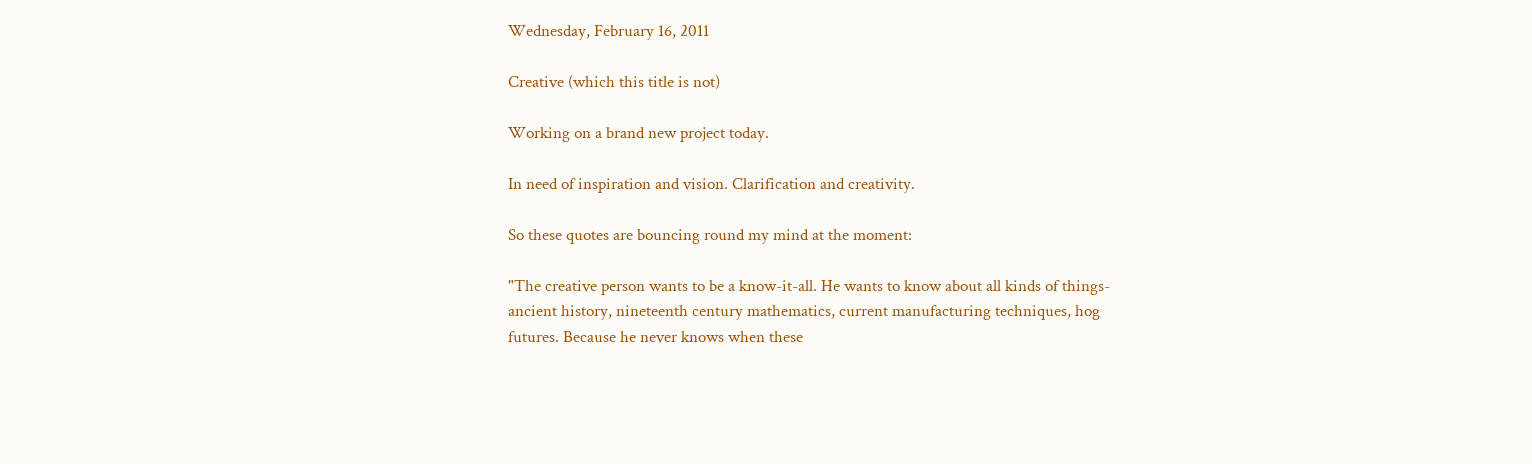Wednesday, February 16, 2011

Creative (which this title is not)

Working on a brand new project today.

In need of inspiration and vision. Clarification and creativity.

So these quotes are bouncing round my mind at the moment:

"The creative person wants to be a know-it-all. He wants to know about all kinds of things-ancient history, nineteenth century mathematics, current manufacturing techniques, hog futures. Because he never knows when these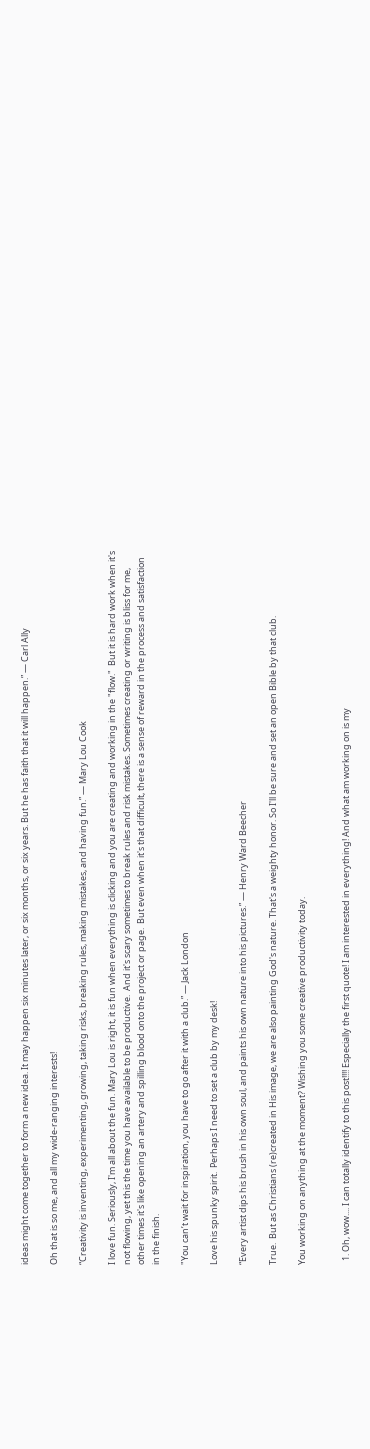ideas might come together to form a new idea. It may happen six minutes later, or six months, or six years. But he has faith that it will happen.” — Carl Ally

Oh that is so me, and all my wide-ranging interests!

“Creativity is inventing, experimenting, growing, taking risks, breaking rules, making mistakes, and having fun.” — Mary Lou Cook

I love fun. Seriously, I'm all about the fun. Mary Lou is right, it is fun when everything is clicking and you are creating and working in the "flow."  But it is hard work when it's not flowing, yet this the time you have available to be productive.  And it's scary sometimes to break rules and risk mistakes. Sometimes creating or writing is bliss for me, other times it's like opening an artery and spilling blood onto the project or page.  But even when it's that difficult, there is a sense of reward in the process and satisfaction in the finish.

"You can’t wait for inspiration, you have to go after it with a club.” — Jack London

Love his spunky spirit.  Perhaps I need to set a club by my desk!

“Every artist dips his brush in his own soul, and paints his own nature into his pictures.” — Henry Ward Beecher

True.  But as Christians (re)created in His image, we are also painting God's nature. That's a weighty honor. So I'll be sure and set an open Bible by that club.

You working on anything at the moment? Wishing you some creative productivity today.


  1. Oh, wow.... I can totally identify to this post!!!! Especially the first quote! I am interested in everything! And what am working on is my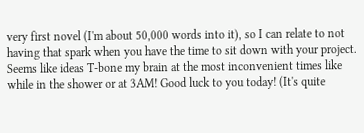very first novel (I'm about 50,000 words into it), so I can relate to not having that spark when you have the time to sit down with your project. Seems like ideas T-bone my brain at the most inconvenient times like while in the shower or at 3AM! Good luck to you today! (It's quite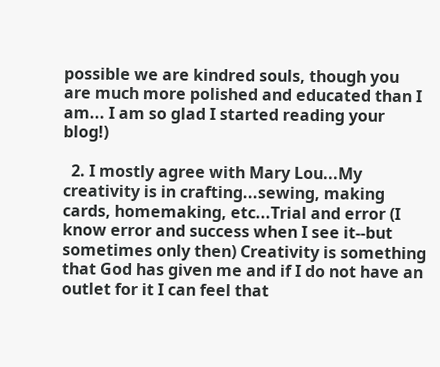possible we are kindred souls, though you are much more polished and educated than I am... I am so glad I started reading your blog!)

  2. I mostly agree with Mary Lou...My creativity is in crafting...sewing, making cards, homemaking, etc...Trial and error (I know error and success when I see it--but sometimes only then) Creativity is something that God has given me and if I do not have an outlet for it I can feel that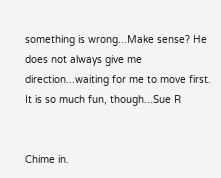something is wrong...Make sense? He does not always give me direction...waiting for me to move first. It is so much fun, though...Sue R


Chime in.